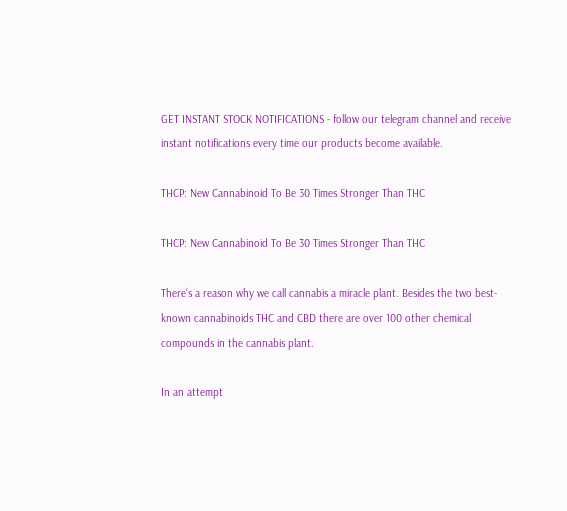GET INSTANT STOCK NOTIFICATIONS - follow our telegram channel and receive instant notifications every time our products become available.

THCP: New Cannabinoid To Be 30 Times Stronger Than THC

THCP: New Cannabinoid To Be 30 Times Stronger Than THC

There‘s a reason why we call cannabis a miracle plant. Besides the two best-known cannabinoids THC and CBD there are over 100 other chemical compounds in the cannabis plant.

In an attempt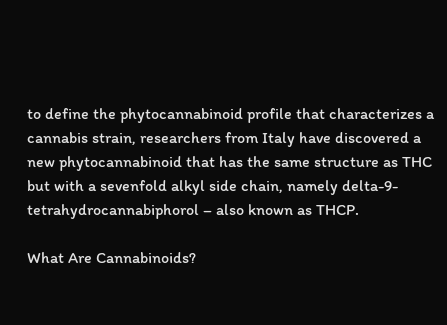to define the phytocannabinoid profile that characterizes a cannabis strain, researchers from Italy have discovered a new phytocannabinoid that has the same structure as THC but with a sevenfold alkyl side chain, namely delta-9-tetrahydrocannabiphorol – also known as THCP.

What Are Cannabinoids?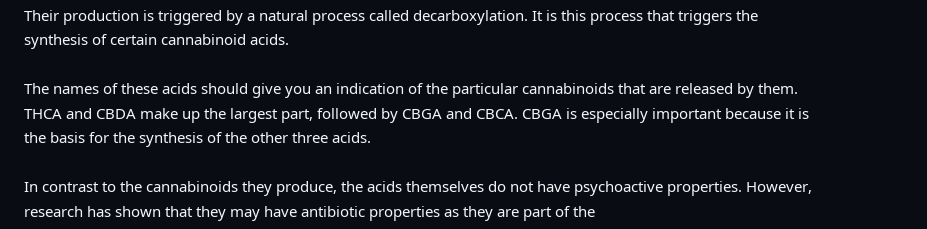Their production is triggered by a natural process called decarboxylation. It is this process that triggers the synthesis of certain cannabinoid acids.

The names of these acids should give you an indication of the particular cannabinoids that are released by them. THCA and CBDA make up the largest part, followed by CBGA and CBCA. CBGA is especially important because it is the basis for the synthesis of the other three acids.

In contrast to the cannabinoids they produce, the acids themselves do not have psychoactive properties. However, research has shown that they may have antibiotic properties as they are part of the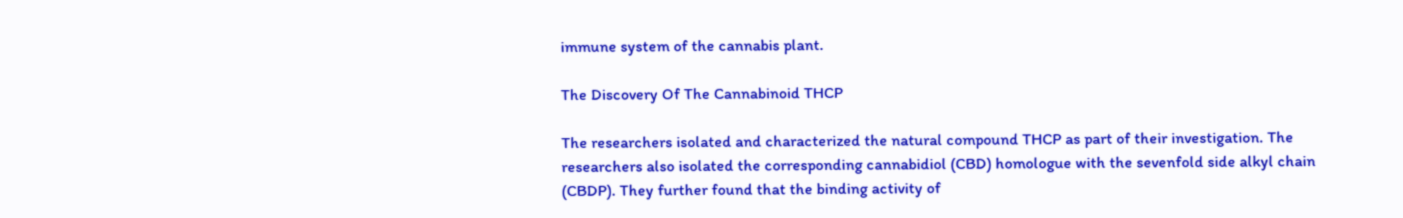immune system of the cannabis plant.

The Discovery Of The Cannabinoid THCP

The researchers isolated and characterized the natural compound THCP as part of their investigation. The researchers also isolated the corresponding cannabidiol (CBD) homologue with the sevenfold side alkyl chain (CBDP). They further found that the binding activity of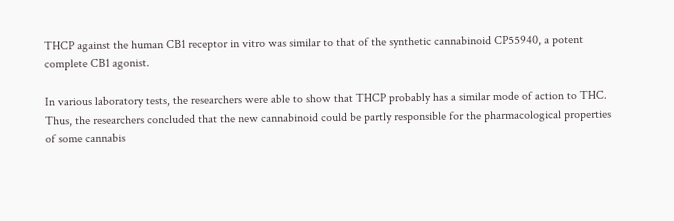THCP against the human CB1 receptor in vitro was similar to that of the synthetic cannabinoid CP55940, a potent complete CB1 agonist.

In various laboratory tests, the researchers were able to show that THCP probably has a similar mode of action to THC. Thus, the researchers concluded that the new cannabinoid could be partly responsible for the pharmacological properties of some cannabis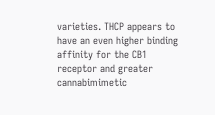varieties. THCP appears to have an even higher binding affinity for the CB1 receptor and greater cannabimimetic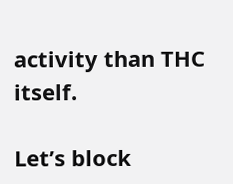activity than THC itself.

Let’s block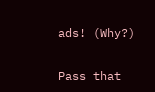ads! (Why?)

Pass that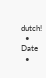dutch!
  • Date
  •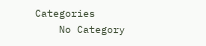Categories
    No Category